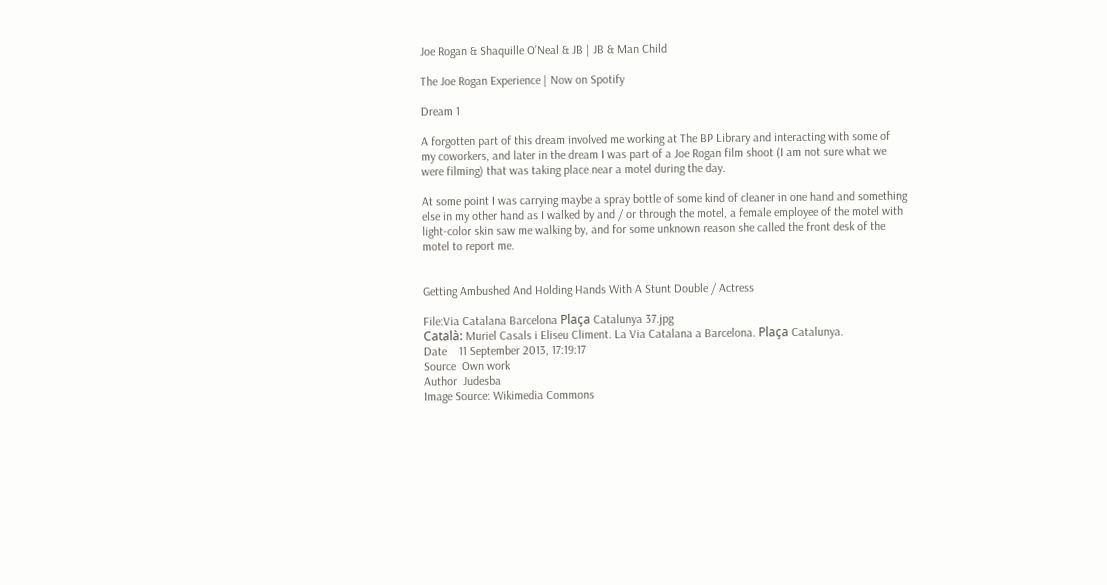Joe Rogan & Shaquille O’Neal & JB | JB & Man Child

The Joe Rogan Experience | Now on Spotify

Dream 1

A forgotten part of this dream involved me working at The BP Library and interacting with some of my coworkers, and later in the dream I was part of a Joe Rogan film shoot (I am not sure what we were filming) that was taking place near a motel during the day.

At some point I was carrying maybe a spray bottle of some kind of cleaner in one hand and something else in my other hand as I walked by and / or through the motel, a female employee of the motel with light-color skin saw me walking by, and for some unknown reason she called the front desk of the motel to report me.


Getting Ambushed And Holding Hands With A Stunt Double / Actress

File:Via Catalana Barcelona Plaça Catalunya 37.jpg
Català: Muriel Casals i Eliseu Climent. La Via Catalana a Barcelona. Plaça Catalunya.
Date    11 September 2013, 17:19:17
Source  Own work
Author  Judesba
Image Source: Wikimedia Commons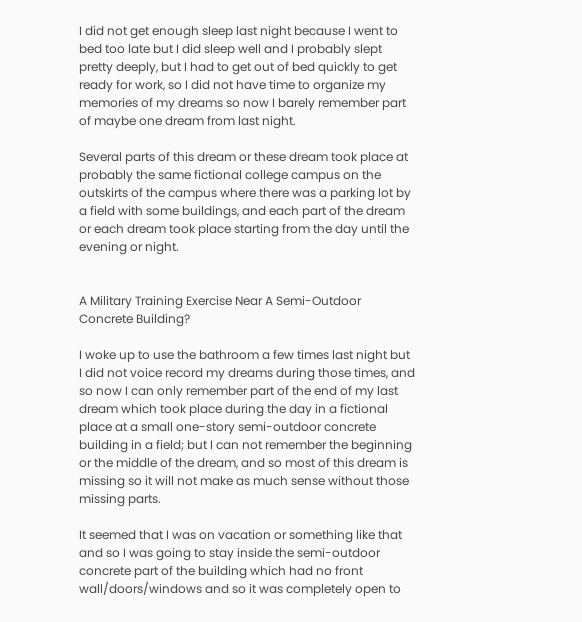I did not get enough sleep last night because I went to bed too late but I did sleep well and I probably slept pretty deeply, but I had to get out of bed quickly to get ready for work, so I did not have time to organize my memories of my dreams so now I barely remember part of maybe one dream from last night.

Several parts of this dream or these dream took place at probably the same fictional college campus on the outskirts of the campus where there was a parking lot by a field with some buildings, and each part of the dream or each dream took place starting from the day until the evening or night.


A Military Training Exercise Near A Semi-Outdoor Concrete Building?

I woke up to use the bathroom a few times last night but I did not voice record my dreams during those times, and so now I can only remember part of the end of my last dream which took place during the day in a fictional place at a small one-story semi-outdoor concrete building in a field; but I can not remember the beginning or the middle of the dream, and so most of this dream is missing so it will not make as much sense without those missing parts.

It seemed that I was on vacation or something like that and so I was going to stay inside the semi-outdoor concrete part of the building which had no front wall/doors/windows and so it was completely open to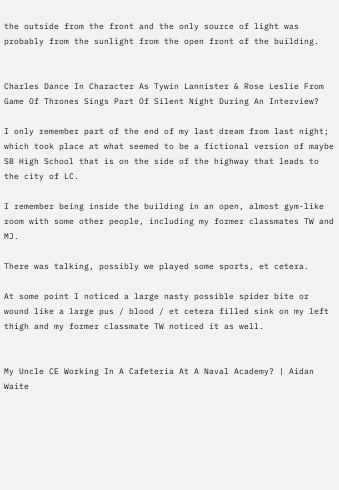the outside from the front and the only source of light was probably from the sunlight from the open front of the building.


Charles Dance In Character As Tywin Lannister & Rose Leslie From Game Of Thrones Sings Part Of Silent Night During An Interview?

I only remember part of the end of my last dream from last night; which took place at what seemed to be a fictional version of maybe SB High School that is on the side of the highway that leads to the city of LC.

I remember being inside the building in an open, almost gym-like room with some other people, including my former classmates TW and MJ.

There was talking, possibly we played some sports, et cetera.

At some point I noticed a large nasty possible spider bite or wound like a large pus / blood / et cetera filled sink on my left thigh and my former classmate TW noticed it as well.


My Uncle CE Working In A Cafeteria At A Naval Academy? | Aidan Waite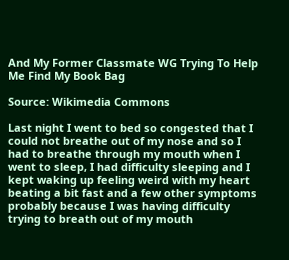And My Former Classmate WG Trying To Help Me Find My Book Bag

Source: Wikimedia Commons

Last night I went to bed so congested that I could not breathe out of my nose and so I had to breathe through my mouth when I went to sleep, I had difficulty sleeping and I kept waking up feeling weird with my heart beating a bit fast and a few other symptoms probably because I was having difficulty trying to breath out of my mouth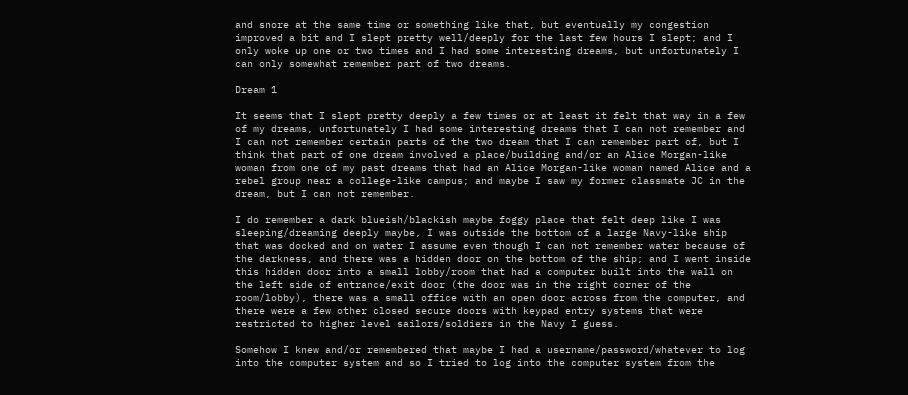and snore at the same time or something like that, but eventually my congestion improved a bit and I slept pretty well/deeply for the last few hours I slept; and I only woke up one or two times and I had some interesting dreams, but unfortunately I can only somewhat remember part of two dreams.

Dream 1

It seems that I slept pretty deeply a few times or at least it felt that way in a few of my dreams, unfortunately I had some interesting dreams that I can not remember and I can not remember certain parts of the two dream that I can remember part of, but I think that part of one dream involved a place/building and/or an Alice Morgan-like woman from one of my past dreams that had an Alice Morgan-like woman named Alice and a rebel group near a college-like campus; and maybe I saw my former classmate JC in the dream, but I can not remember.

I do remember a dark blueish/blackish maybe foggy place that felt deep like I was sleeping/dreaming deeply maybe, I was outside the bottom of a large Navy-like ship that was docked and on water I assume even though I can not remember water because of the darkness, and there was a hidden door on the bottom of the ship; and I went inside this hidden door into a small lobby/room that had a computer built into the wall on the left side of entrance/exit door (the door was in the right corner of the room/lobby), there was a small office with an open door across from the computer, and there were a few other closed secure doors with keypad entry systems that were restricted to higher level sailors/soldiers in the Navy I guess.

Somehow I knew and/or remembered that maybe I had a username/password/whatever to log into the computer system and so I tried to log into the computer system from the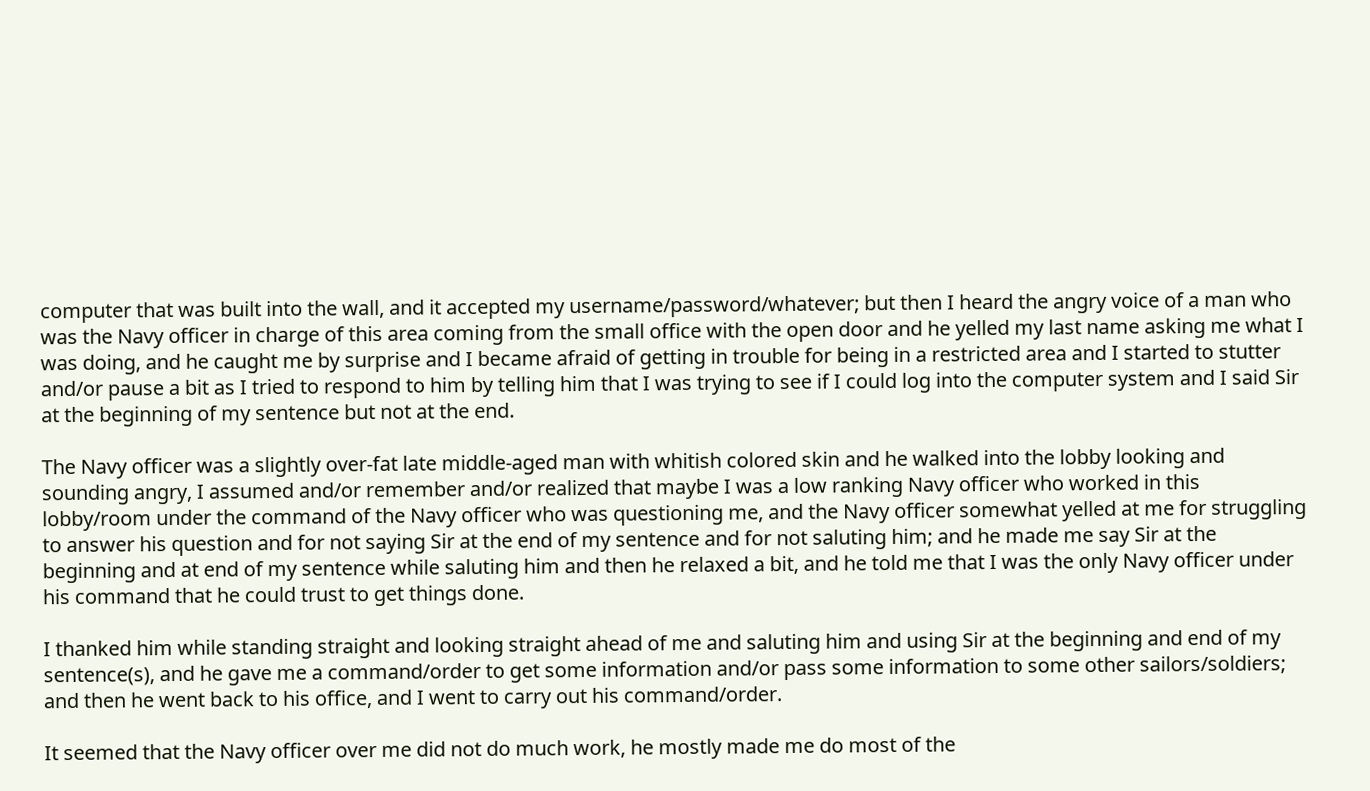computer that was built into the wall, and it accepted my username/password/whatever; but then I heard the angry voice of a man who was the Navy officer in charge of this area coming from the small office with the open door and he yelled my last name asking me what I was doing, and he caught me by surprise and I became afraid of getting in trouble for being in a restricted area and I started to stutter and/or pause a bit as I tried to respond to him by telling him that I was trying to see if I could log into the computer system and I said Sir at the beginning of my sentence but not at the end.

The Navy officer was a slightly over-fat late middle-aged man with whitish colored skin and he walked into the lobby looking and sounding angry, I assumed and/or remember and/or realized that maybe I was a low ranking Navy officer who worked in this lobby/room under the command of the Navy officer who was questioning me, and the Navy officer somewhat yelled at me for struggling to answer his question and for not saying Sir at the end of my sentence and for not saluting him; and he made me say Sir at the beginning and at end of my sentence while saluting him and then he relaxed a bit, and he told me that I was the only Navy officer under his command that he could trust to get things done.

I thanked him while standing straight and looking straight ahead of me and saluting him and using Sir at the beginning and end of my sentence(s), and he gave me a command/order to get some information and/or pass some information to some other sailors/soldiers; and then he went back to his office, and I went to carry out his command/order.

It seemed that the Navy officer over me did not do much work, he mostly made me do most of the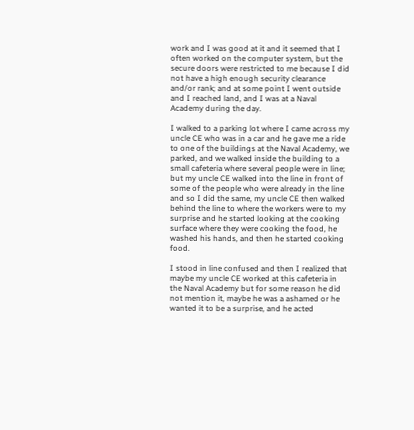work and I was good at it and it seemed that I often worked on the computer system, but the secure doors were restricted to me because I did not have a high enough security clearance and/or rank; and at some point I went outside and I reached land, and I was at a Naval Academy during the day.

I walked to a parking lot where I came across my uncle CE who was in a car and he gave me a ride to one of the buildings at the Naval Academy, we parked, and we walked inside the building to a small cafeteria where several people were in line; but my uncle CE walked into the line in front of some of the people who were already in the line and so I did the same, my uncle CE then walked behind the line to where the workers were to my surprise and he started looking at the cooking surface where they were cooking the food, he washed his hands, and then he started cooking food.

I stood in line confused and then I realized that maybe my uncle CE worked at this cafeteria in the Naval Academy but for some reason he did not mention it, maybe he was a ashamed or he wanted it to be a surprise, and he acted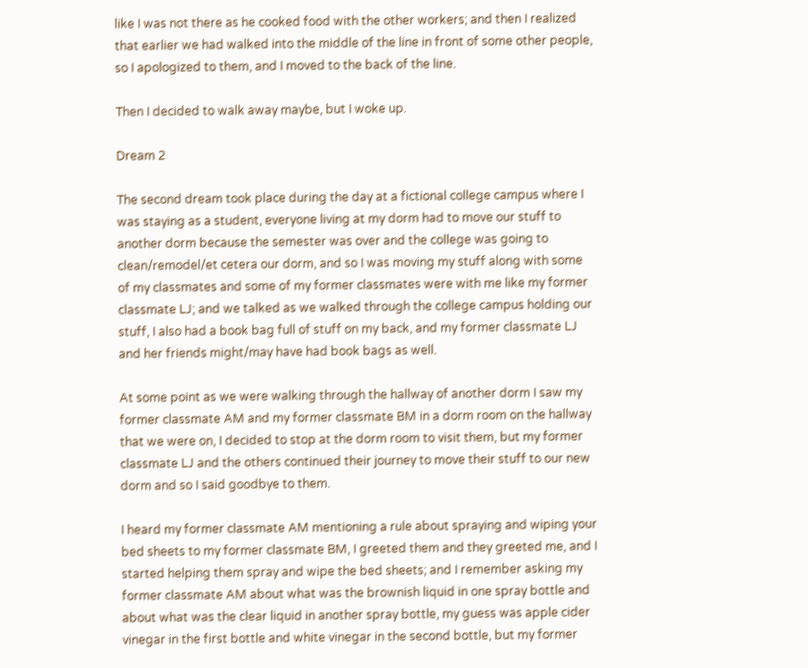like I was not there as he cooked food with the other workers; and then I realized that earlier we had walked into the middle of the line in front of some other people, so I apologized to them, and I moved to the back of the line.

Then I decided to walk away maybe, but I woke up.

Dream 2

The second dream took place during the day at a fictional college campus where I was staying as a student, everyone living at my dorm had to move our stuff to another dorm because the semester was over and the college was going to clean/remodel/et cetera our dorm, and so I was moving my stuff along with some of my classmates and some of my former classmates were with me like my former classmate LJ; and we talked as we walked through the college campus holding our stuff, I also had a book bag full of stuff on my back, and my former classmate LJ and her friends might/may have had book bags as well.

At some point as we were walking through the hallway of another dorm I saw my former classmate AM and my former classmate BM in a dorm room on the hallway that we were on, I decided to stop at the dorm room to visit them, but my former classmate LJ and the others continued their journey to move their stuff to our new dorm and so I said goodbye to them.

I heard my former classmate AM mentioning a rule about spraying and wiping your bed sheets to my former classmate BM, I greeted them and they greeted me, and I started helping them spray and wipe the bed sheets; and I remember asking my former classmate AM about what was the brownish liquid in one spray bottle and about what was the clear liquid in another spray bottle, my guess was apple cider vinegar in the first bottle and white vinegar in the second bottle, but my former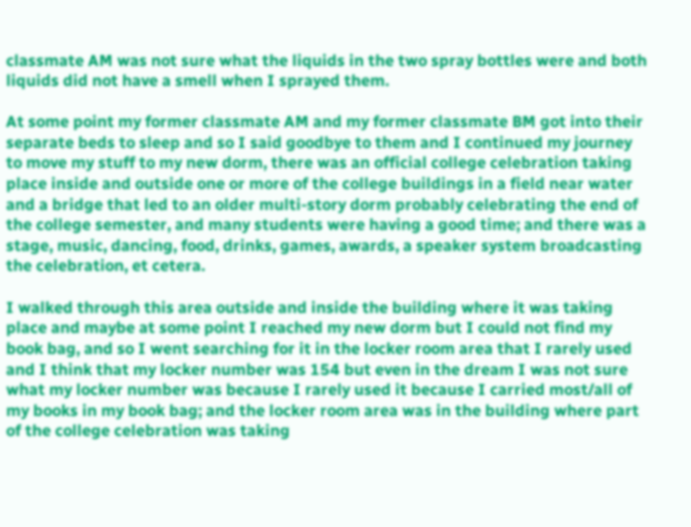classmate AM was not sure what the liquids in the two spray bottles were and both liquids did not have a smell when I sprayed them.

At some point my former classmate AM and my former classmate BM got into their separate beds to sleep and so I said goodbye to them and I continued my journey to move my stuff to my new dorm, there was an official college celebration taking place inside and outside one or more of the college buildings in a field near water and a bridge that led to an older multi-story dorm probably celebrating the end of the college semester, and many students were having a good time; and there was a stage, music, dancing, food, drinks, games, awards, a speaker system broadcasting the celebration, et cetera.

I walked through this area outside and inside the building where it was taking place and maybe at some point I reached my new dorm but I could not find my book bag, and so I went searching for it in the locker room area that I rarely used and I think that my locker number was 154 but even in the dream I was not sure what my locker number was because I rarely used it because I carried most/all of my books in my book bag; and the locker room area was in the building where part of the college celebration was taking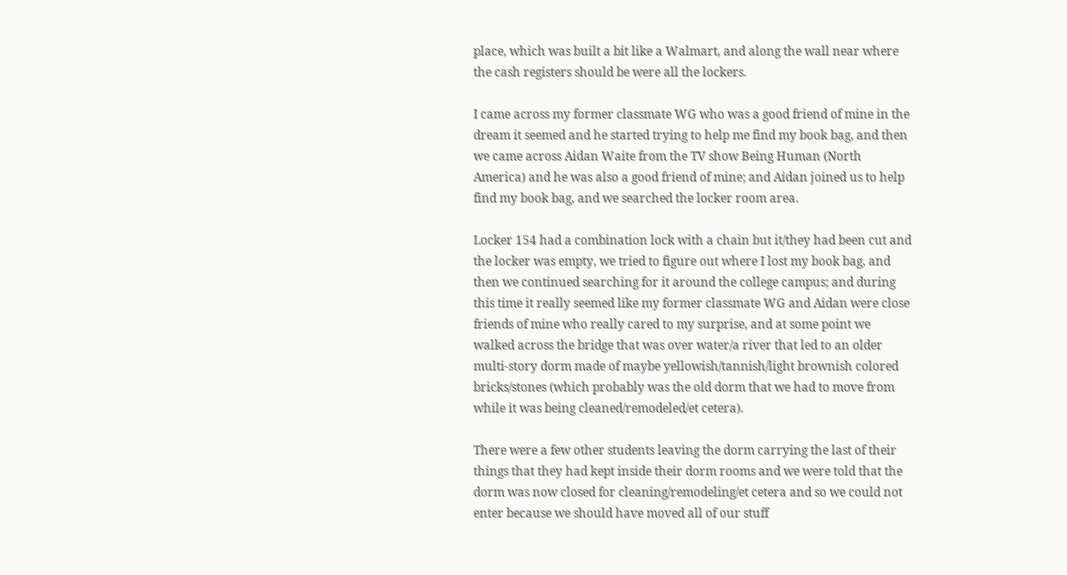place, which was built a bit like a Walmart, and along the wall near where the cash registers should be were all the lockers.

I came across my former classmate WG who was a good friend of mine in the dream it seemed and he started trying to help me find my book bag, and then we came across Aidan Waite from the TV show Being Human (North America) and he was also a good friend of mine; and Aidan joined us to help find my book bag, and we searched the locker room area.

Locker 154 had a combination lock with a chain but it/they had been cut and the locker was empty, we tried to figure out where I lost my book bag, and then we continued searching for it around the college campus; and during this time it really seemed like my former classmate WG and Aidan were close friends of mine who really cared to my surprise, and at some point we walked across the bridge that was over water/a river that led to an older multi-story dorm made of maybe yellowish/tannish/light brownish colored bricks/stones (which probably was the old dorm that we had to move from while it was being cleaned/remodeled/et cetera).

There were a few other students leaving the dorm carrying the last of their things that they had kept inside their dorm rooms and we were told that the dorm was now closed for cleaning/remodeling/et cetera and so we could not enter because we should have moved all of our stuff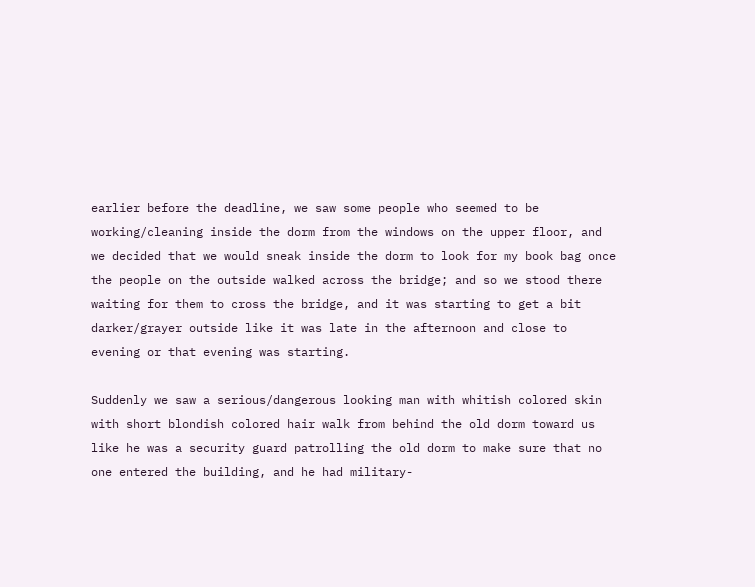earlier before the deadline, we saw some people who seemed to be working/cleaning inside the dorm from the windows on the upper floor, and we decided that we would sneak inside the dorm to look for my book bag once the people on the outside walked across the bridge; and so we stood there waiting for them to cross the bridge, and it was starting to get a bit darker/grayer outside like it was late in the afternoon and close to evening or that evening was starting.

Suddenly we saw a serious/dangerous looking man with whitish colored skin with short blondish colored hair walk from behind the old dorm toward us like he was a security guard patrolling the old dorm to make sure that no one entered the building, and he had military-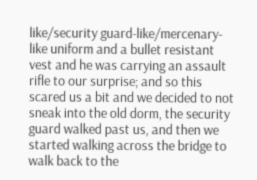like/security guard-like/mercenary-like uniform and a bullet resistant vest and he was carrying an assault rifle to our surprise; and so this scared us a bit and we decided to not sneak into the old dorm, the security guard walked past us, and then we started walking across the bridge to walk back to the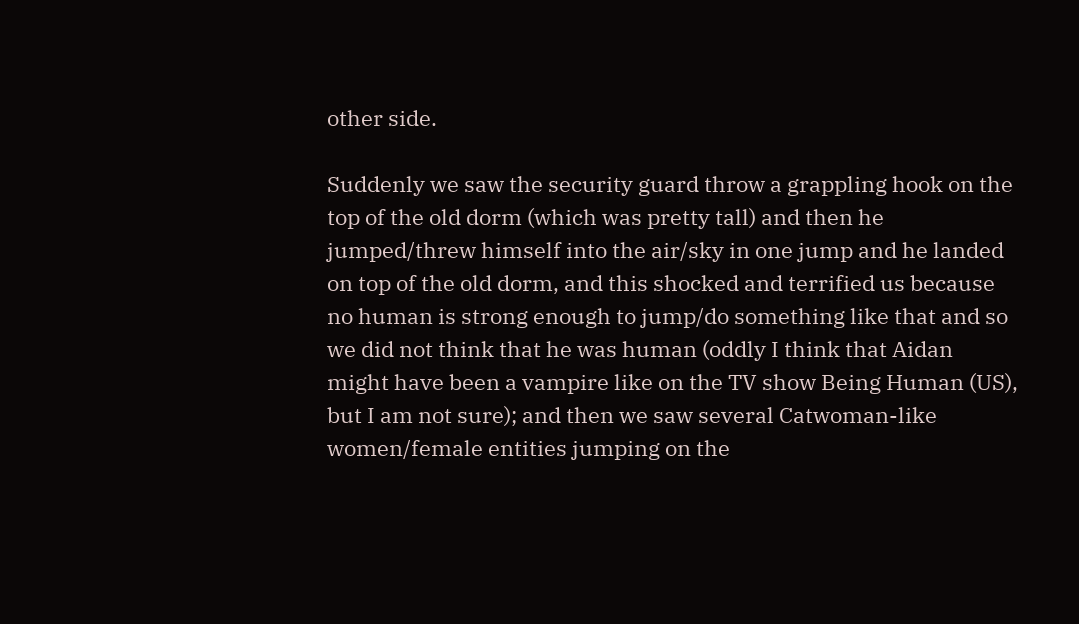other side.

Suddenly we saw the security guard throw a grappling hook on the top of the old dorm (which was pretty tall) and then he jumped/threw himself into the air/sky in one jump and he landed on top of the old dorm, and this shocked and terrified us because no human is strong enough to jump/do something like that and so we did not think that he was human (oddly I think that Aidan might have been a vampire like on the TV show Being Human (US), but I am not sure); and then we saw several Catwoman-like women/female entities jumping on the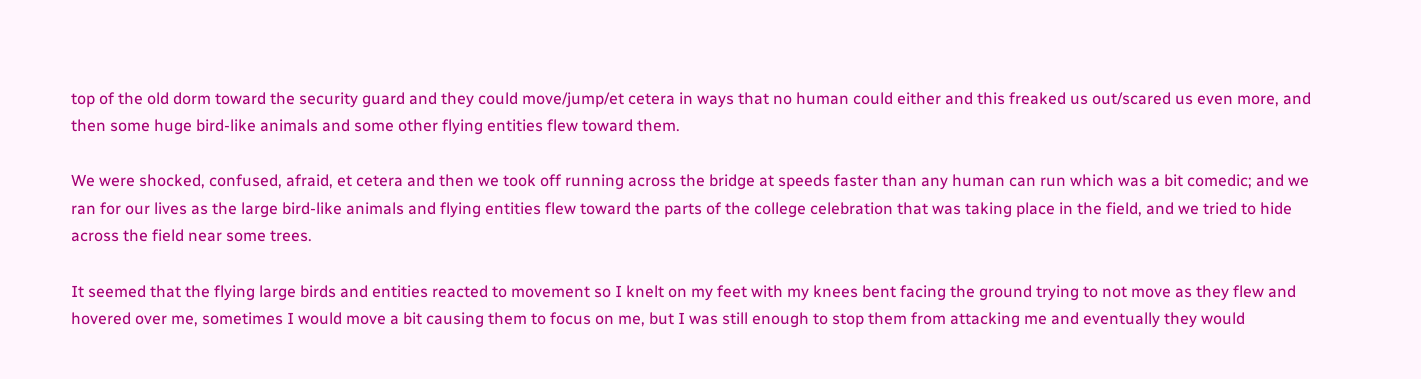top of the old dorm toward the security guard and they could move/jump/et cetera in ways that no human could either and this freaked us out/scared us even more, and then some huge bird-like animals and some other flying entities flew toward them.

We were shocked, confused, afraid, et cetera and then we took off running across the bridge at speeds faster than any human can run which was a bit comedic; and we ran for our lives as the large bird-like animals and flying entities flew toward the parts of the college celebration that was taking place in the field, and we tried to hide across the field near some trees.

It seemed that the flying large birds and entities reacted to movement so I knelt on my feet with my knees bent facing the ground trying to not move as they flew and hovered over me, sometimes I would move a bit causing them to focus on me, but I was still enough to stop them from attacking me and eventually they would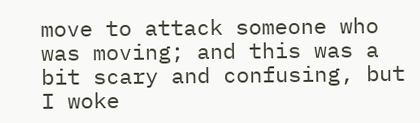move to attack someone who was moving; and this was a bit scary and confusing, but I woke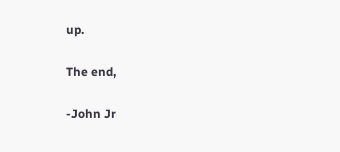up.

The end,

-John Jr